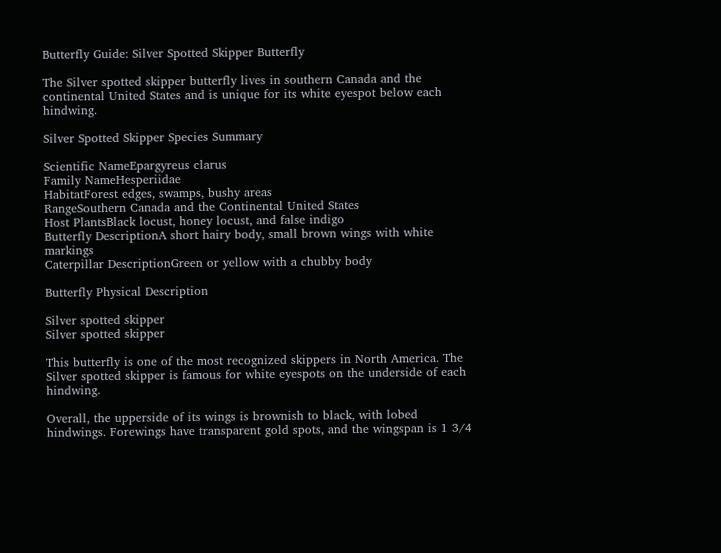Butterfly Guide: Silver Spotted Skipper Butterfly

The Silver spotted skipper butterfly lives in southern Canada and the continental United States and is unique for its white eyespot below each hindwing.

Silver Spotted Skipper Species Summary

Scientific NameEpargyreus clarus
Family NameHesperiidae
HabitatForest edges, swamps, bushy areas
RangeSouthern Canada and the Continental United States
Host PlantsBlack locust, honey locust, and false indigo
Butterfly DescriptionA short hairy body, small brown wings with white markings
Caterpillar DescriptionGreen or yellow with a chubby body

Butterfly Physical Description

Silver spotted skipper
Silver spotted skipper

This butterfly is one of the most recognized skippers in North America. The Silver spotted skipper is famous for white eyespots on the underside of each hindwing.

Overall, the upperside of its wings is brownish to black, with lobed hindwings. Forewings have transparent gold spots, and the wingspan is 1 3/4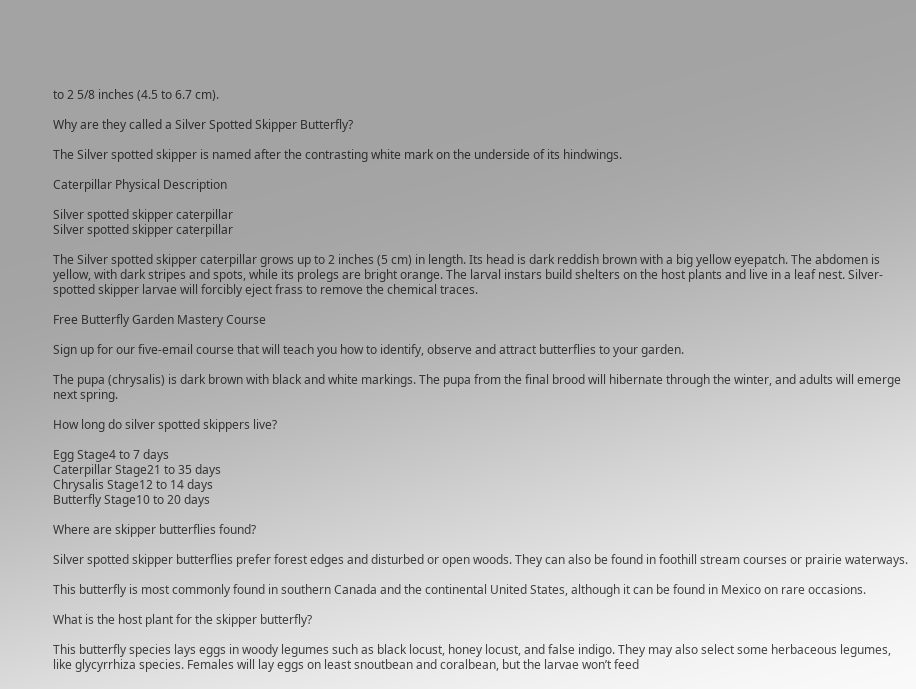to 2 5/8 inches (4.5 to 6.7 cm).

Why are they called a Silver Spotted Skipper Butterfly?

The Silver spotted skipper is named after the contrasting white mark on the underside of its hindwings.

Caterpillar Physical Description

Silver spotted skipper caterpillar
Silver spotted skipper caterpillar

The Silver spotted skipper caterpillar grows up to 2 inches (5 cm) in length. Its head is dark reddish brown with a big yellow eyepatch. The abdomen is yellow, with dark stripes and spots, while its prolegs are bright orange. The larval instars build shelters on the host plants and live in a leaf nest. Silver-spotted skipper larvae will forcibly eject frass to remove the chemical traces.

Free Butterfly Garden Mastery Course

Sign up for our five-email course that will teach you how to identify, observe and attract butterflies to your garden.

The pupa (chrysalis) is dark brown with black and white markings. The pupa from the final brood will hibernate through the winter, and adults will emerge next spring.

How long do silver spotted skippers live?

Egg Stage4 to 7 days
Caterpillar Stage21 to 35 days
Chrysalis Stage12 to 14 days
Butterfly Stage10 to 20 days

Where are skipper butterflies found?

Silver spotted skipper butterflies prefer forest edges and disturbed or open woods. They can also be found in foothill stream courses or prairie waterways.

This butterfly is most commonly found in southern Canada and the continental United States, although it can be found in Mexico on rare occasions.

What is the host plant for the skipper butterfly?

This butterfly species lays eggs in woody legumes such as black locust, honey locust, and false indigo. They may also select some herbaceous legumes, like glycyrrhiza species. Females will lay eggs on least snoutbean and coralbean, but the larvae won’t feed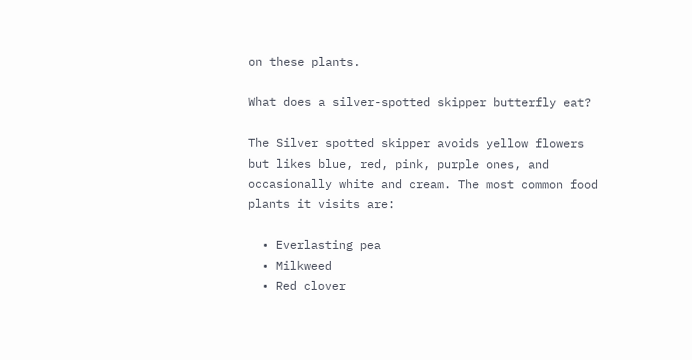on these plants.

What does a silver-spotted skipper butterfly eat?

The Silver spotted skipper avoids yellow flowers but likes blue, red, pink, purple ones, and occasionally white and cream. The most common food plants it visits are:

  • Everlasting pea
  • Milkweed
  • Red clover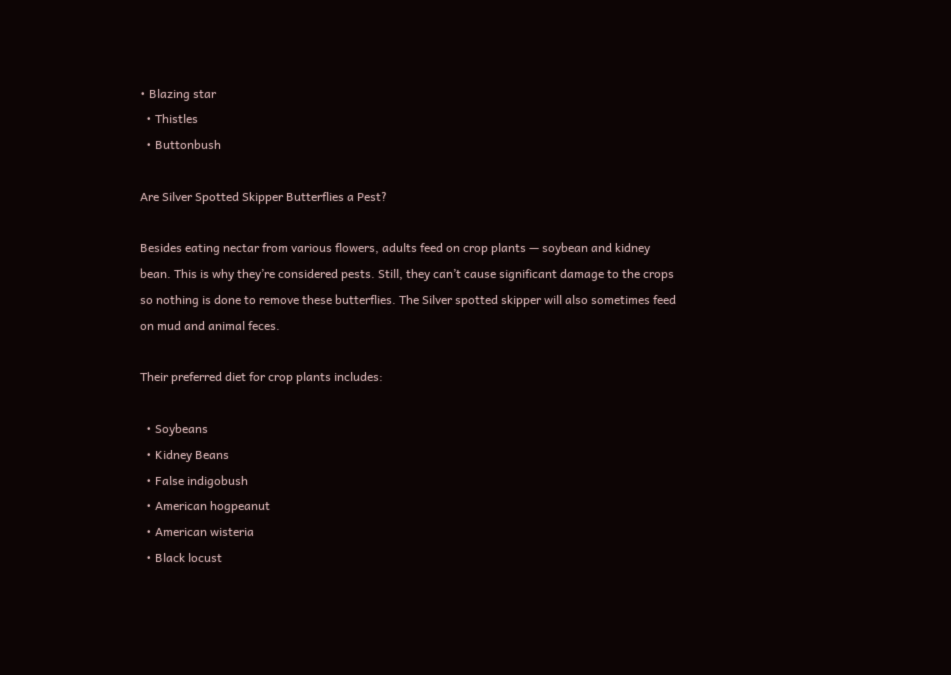• Blazing star
  • Thistles
  • Buttonbush

Are Silver Spotted Skipper Butterflies a Pest?

Besides eating nectar from various flowers, adults feed on crop plants — soybean and kidney bean. This is why they’re considered pests. Still, they can’t cause significant damage to the crops so nothing is done to remove these butterflies. The Silver spotted skipper will also sometimes feed on mud and animal feces.

Their preferred diet for crop plants includes:

  • Soybeans
  • Kidney Beans
  • False indigobush
  • American hogpeanut
  • American wisteria
  • Black locust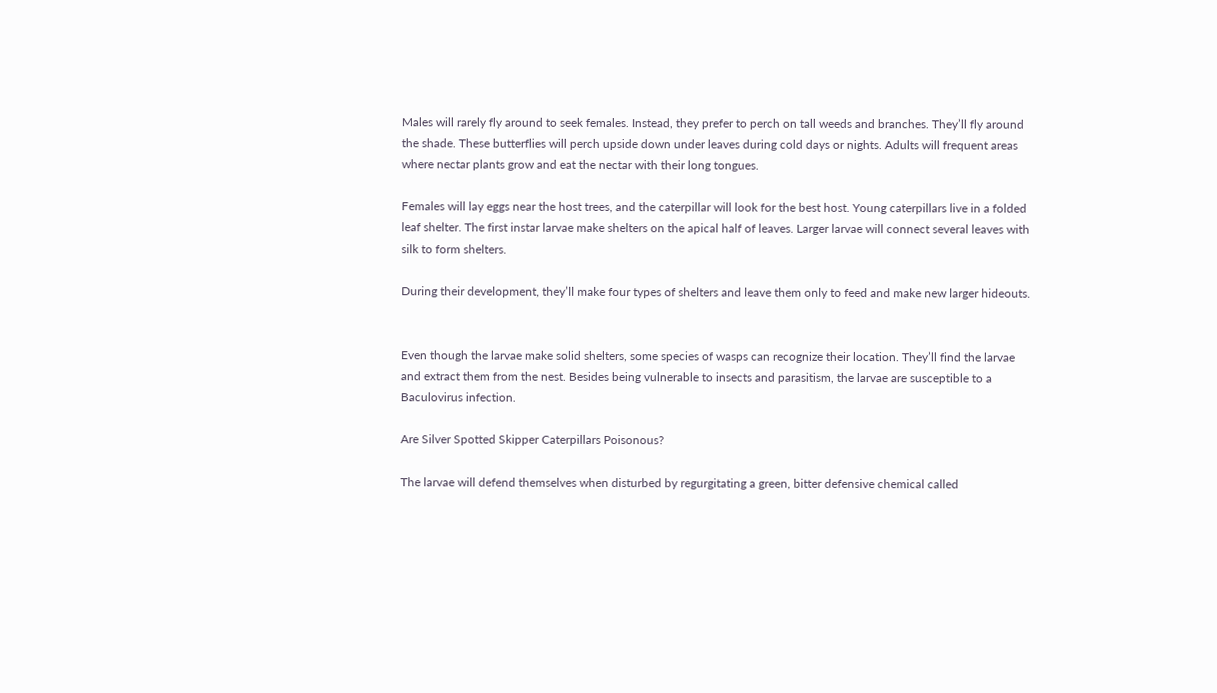Males will rarely fly around to seek females. Instead, they prefer to perch on tall weeds and branches. They’ll fly around the shade. These butterflies will perch upside down under leaves during cold days or nights. Adults will frequent areas where nectar plants grow and eat the nectar with their long tongues.

Females will lay eggs near the host trees, and the caterpillar will look for the best host. Young caterpillars live in a folded leaf shelter. The first instar larvae make shelters on the apical half of leaves. Larger larvae will connect several leaves with silk to form shelters.

During their development, they’ll make four types of shelters and leave them only to feed and make new larger hideouts.


Even though the larvae make solid shelters, some species of wasps can recognize their location. They’ll find the larvae and extract them from the nest. Besides being vulnerable to insects and parasitism, the larvae are susceptible to a Baculovirus infection.

Are Silver Spotted Skipper Caterpillars Poisonous?

The larvae will defend themselves when disturbed by regurgitating a green, bitter defensive chemical called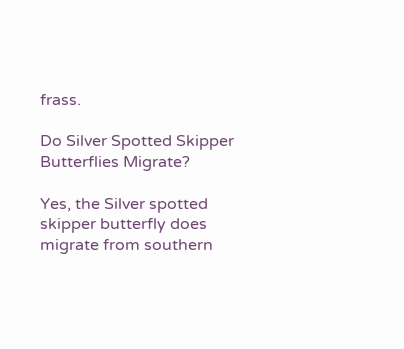frass.

Do Silver Spotted Skipper Butterflies Migrate?

Yes, the Silver spotted skipper butterfly does migrate from southern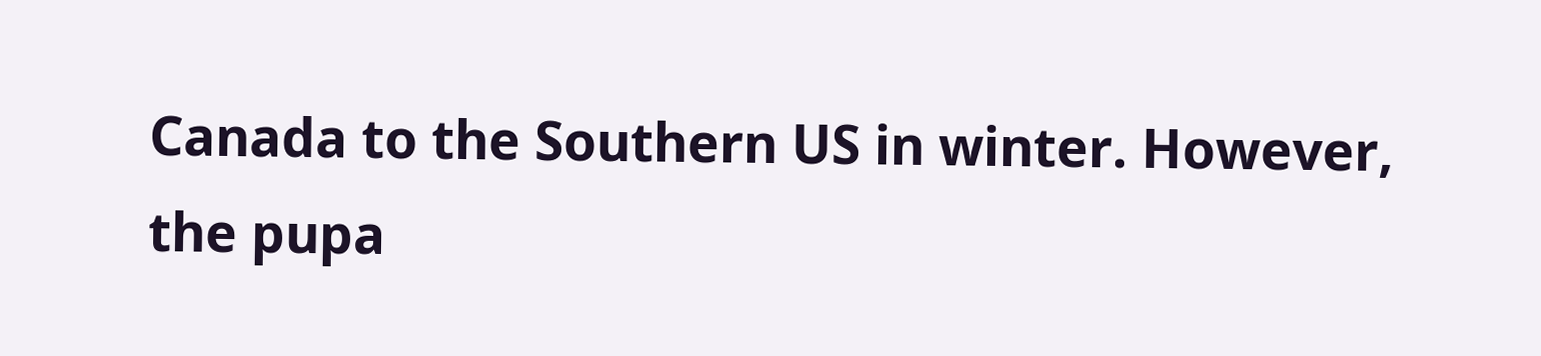Canada to the Southern US in winter. However, the pupa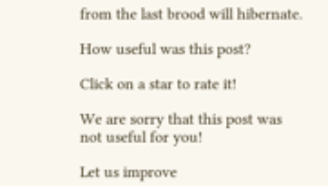from the last brood will hibernate.

How useful was this post?

Click on a star to rate it!

We are sorry that this post was not useful for you!

Let us improve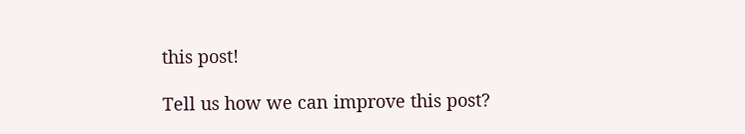this post!

Tell us how we can improve this post?